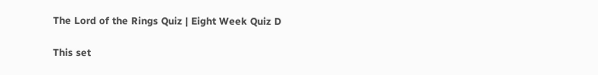The Lord of the Rings Quiz | Eight Week Quiz D

This set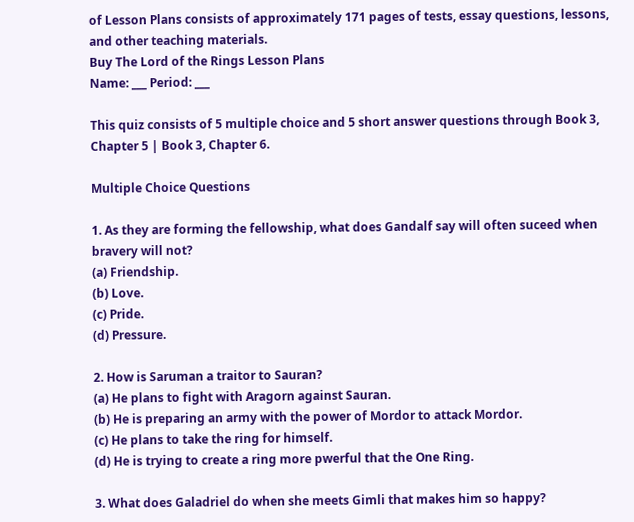of Lesson Plans consists of approximately 171 pages of tests, essay questions, lessons, and other teaching materials.
Buy The Lord of the Rings Lesson Plans
Name: ___ Period: ___

This quiz consists of 5 multiple choice and 5 short answer questions through Book 3, Chapter 5 | Book 3, Chapter 6.

Multiple Choice Questions

1. As they are forming the fellowship, what does Gandalf say will often suceed when bravery will not?
(a) Friendship.
(b) Love.
(c) Pride.
(d) Pressure.

2. How is Saruman a traitor to Sauran?
(a) He plans to fight with Aragorn against Sauran.
(b) He is preparing an army with the power of Mordor to attack Mordor.
(c) He plans to take the ring for himself.
(d) He is trying to create a ring more pwerful that the One Ring.

3. What does Galadriel do when she meets Gimli that makes him so happy?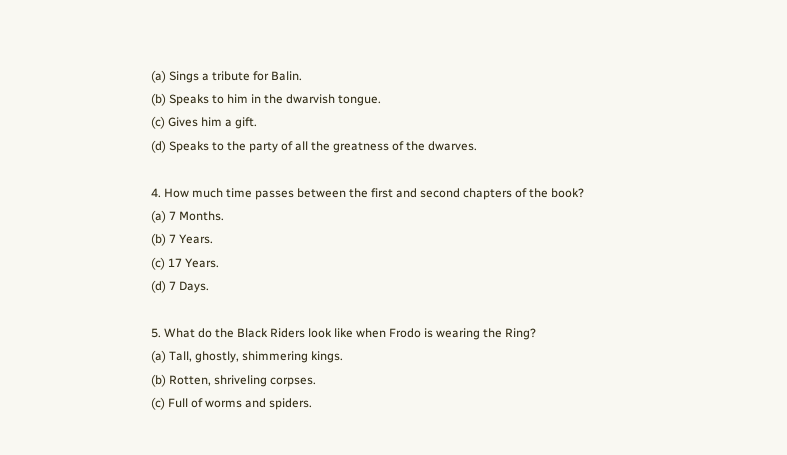(a) Sings a tribute for Balin.
(b) Speaks to him in the dwarvish tongue.
(c) Gives him a gift.
(d) Speaks to the party of all the greatness of the dwarves.

4. How much time passes between the first and second chapters of the book?
(a) 7 Months.
(b) 7 Years.
(c) 17 Years.
(d) 7 Days.

5. What do the Black Riders look like when Frodo is wearing the Ring?
(a) Tall, ghostly, shimmering kings.
(b) Rotten, shriveling corpses.
(c) Full of worms and spiders.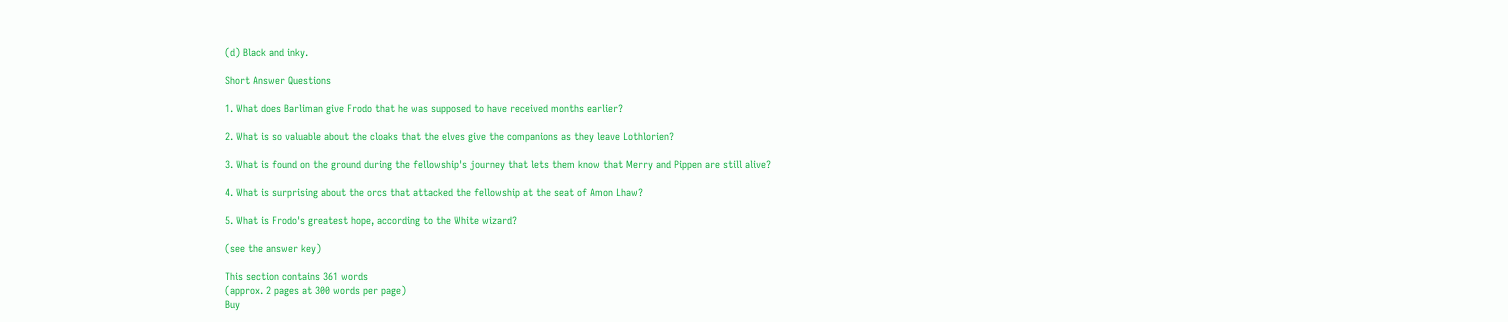(d) Black and inky.

Short Answer Questions

1. What does Barliman give Frodo that he was supposed to have received months earlier?

2. What is so valuable about the cloaks that the elves give the companions as they leave Lothlorien?

3. What is found on the ground during the fellowship's journey that lets them know that Merry and Pippen are still alive?

4. What is surprising about the orcs that attacked the fellowship at the seat of Amon Lhaw?

5. What is Frodo's greatest hope, according to the White wizard?

(see the answer key)

This section contains 361 words
(approx. 2 pages at 300 words per page)
Buy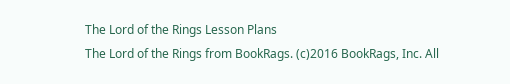The Lord of the Rings Lesson Plans
The Lord of the Rings from BookRags. (c)2016 BookRags, Inc. All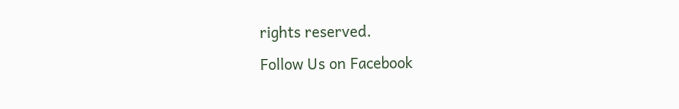rights reserved.
Follow Us on Facebook